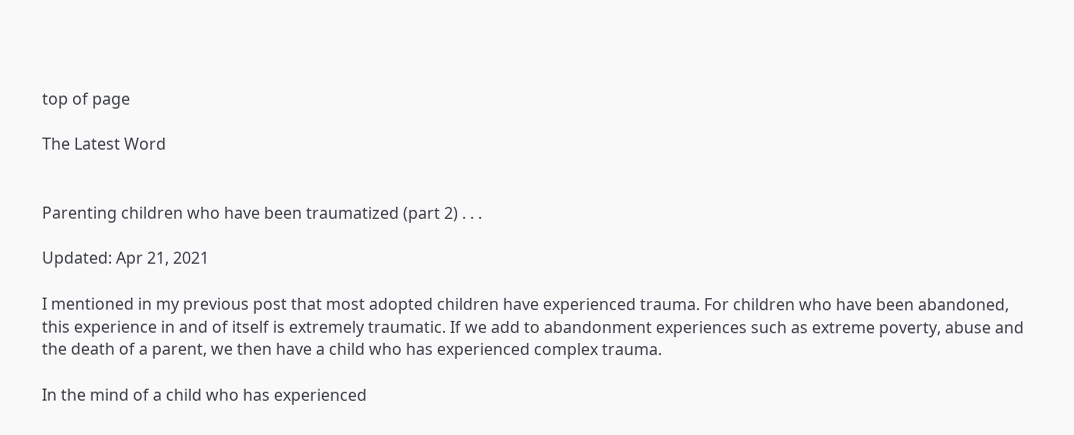top of page

The Latest Word


Parenting children who have been traumatized (part 2) . . .

Updated: Apr 21, 2021

I mentioned in my previous post that most adopted children have experienced trauma. For children who have been abandoned, this experience in and of itself is extremely traumatic. If we add to abandonment experiences such as extreme poverty, abuse and the death of a parent, we then have a child who has experienced complex trauma.

In the mind of a child who has experienced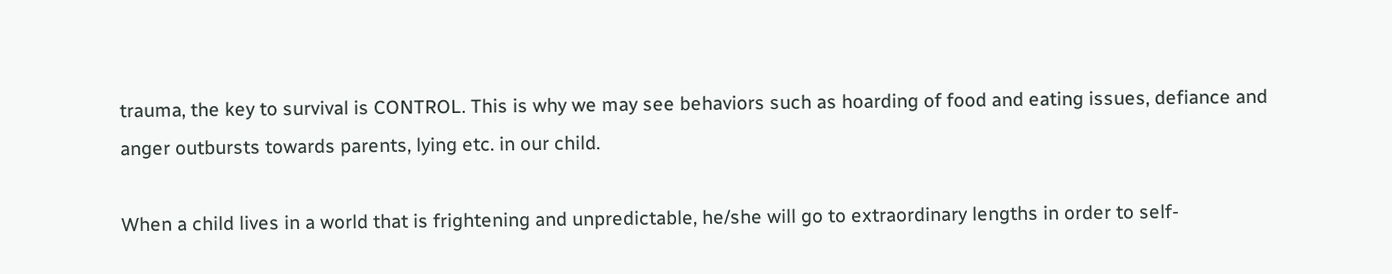trauma, the key to survival is CONTROL. This is why we may see behaviors such as hoarding of food and eating issues, defiance and anger outbursts towards parents, lying etc. in our child.

When a child lives in a world that is frightening and unpredictable, he/she will go to extraordinary lengths in order to self-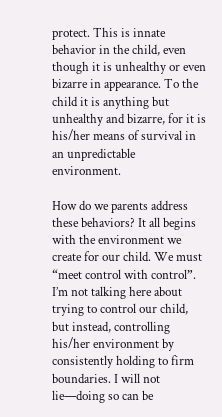protect. This is innate behavior in the child, even though it is unhealthy or even bizarre in appearance. To the child it is anything but unhealthy and bizarre, for it is his/her means of survival in an unpredictable environment.

How do we parents address these behaviors? It all begins with the environment we create for our child. We must “meet control with control”. I’m not talking here about trying to control our child, but instead, controlling his/her environment by consistently holding to firm boundaries. I will not lie—doing so can be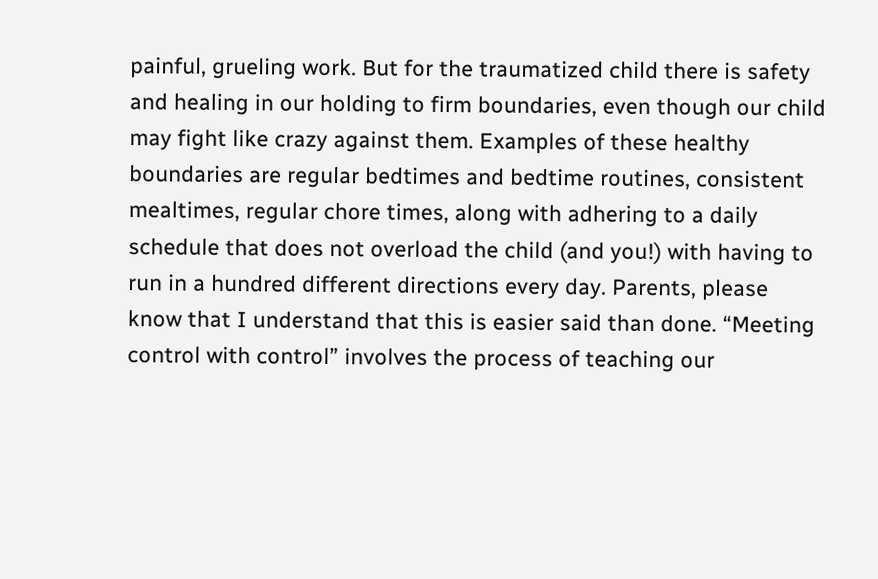painful, grueling work. But for the traumatized child there is safety and healing in our holding to firm boundaries, even though our child may fight like crazy against them. Examples of these healthy boundaries are regular bedtimes and bedtime routines, consistent mealtimes, regular chore times, along with adhering to a daily schedule that does not overload the child (and you!) with having to run in a hundred different directions every day. Parents, please know that I understand that this is easier said than done. “Meeting control with control” involves the process of teaching our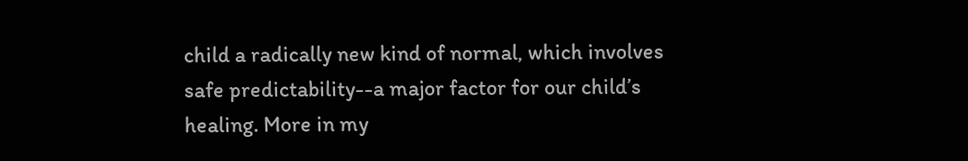child a radically new kind of normal, which involves safe predictability--a major factor for our child’s healing. More in my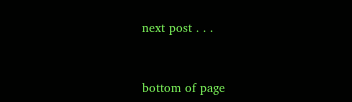next post . . .


bottom of page